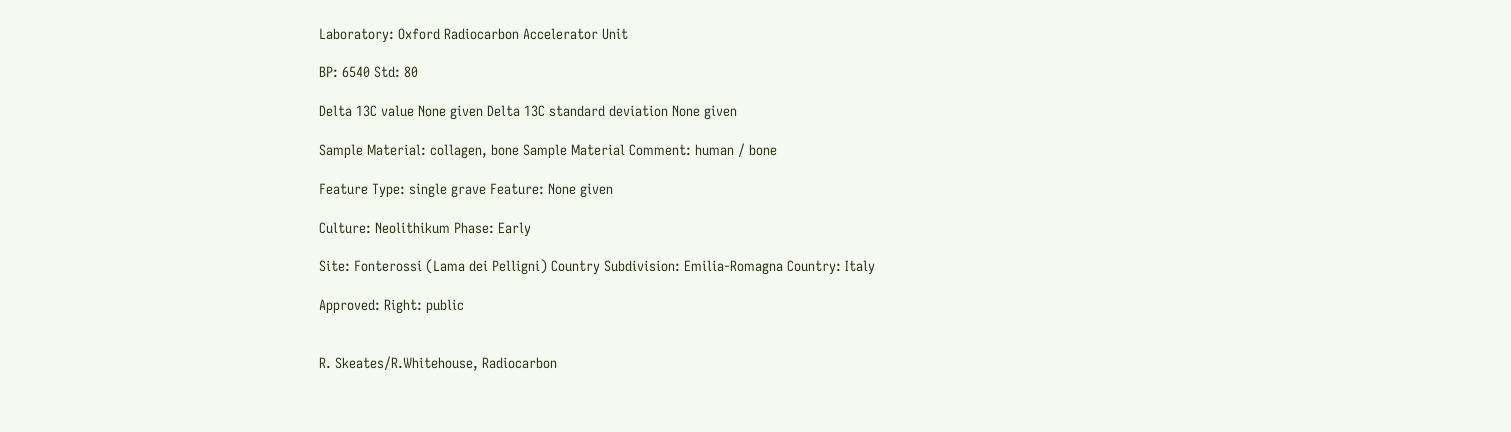Laboratory: Oxford Radiocarbon Accelerator Unit

BP: 6540 Std: 80

Delta 13C value None given Delta 13C standard deviation None given

Sample Material: collagen, bone Sample Material Comment: human / bone

Feature Type: single grave Feature: None given

Culture: Neolithikum Phase: Early

Site: Fonterossi (Lama dei Pelligni) Country Subdivision: Emilia-Romagna Country: Italy

Approved: Right: public


R. Skeates/R.Whitehouse, Radiocarbon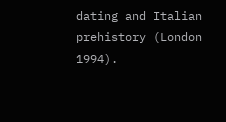dating and Italian prehistory (London 1994).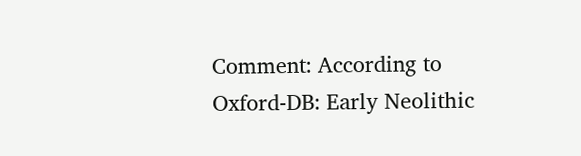Comment: According to Oxford-DB: Early Neolithic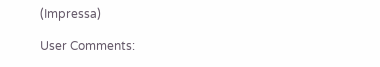(Impressa)

User Comments: